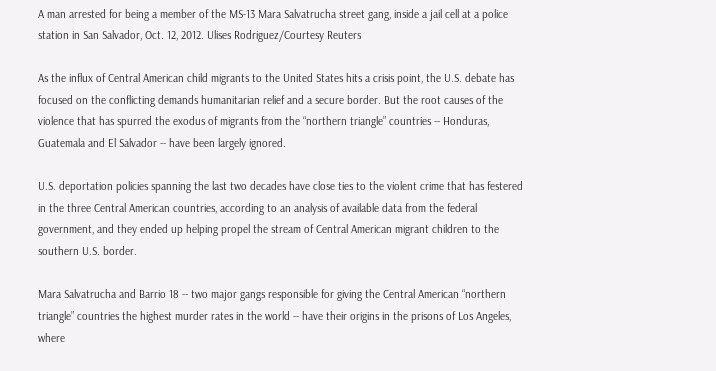A man arrested for being a member of the MS-13 Mara Salvatrucha street gang, inside a jail cell at a police station in San Salvador, Oct. 12, 2012. Ulises Rodriguez/Courtesy Reuters

As the influx of Central American child migrants to the United States hits a crisis point, the U.S. debate has focused on the conflicting demands humanitarian relief and a secure border. But the root causes of the violence that has spurred the exodus of migrants from the “northern triangle” countries -- Honduras, Guatemala and El Salvador -- have been largely ignored.

U.S. deportation policies spanning the last two decades have close ties to the violent crime that has festered in the three Central American countries, according to an analysis of available data from the federal government, and they ended up helping propel the stream of Central American migrant children to the southern U.S. border.

Mara Salvatrucha and Barrio 18 -- two major gangs responsible for giving the Central American “northern triangle” countries the highest murder rates in the world -- have their origins in the prisons of Los Angeles, where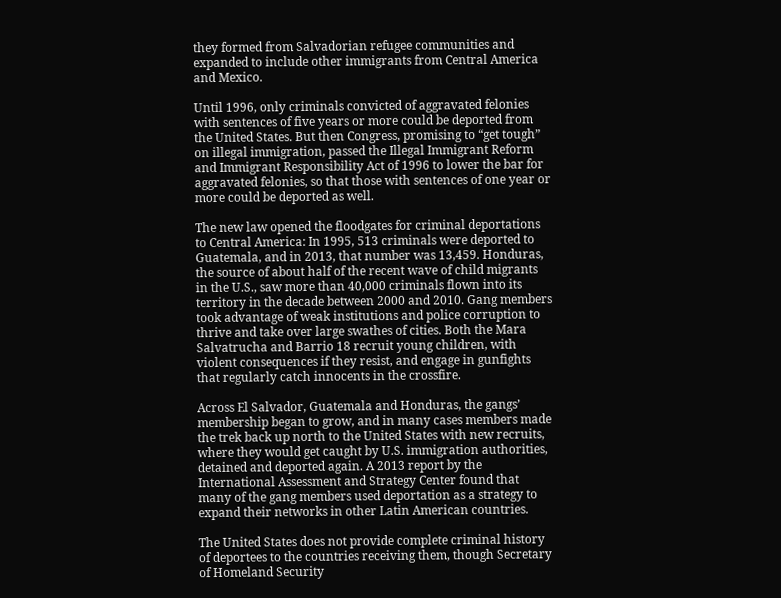they formed from Salvadorian refugee communities and expanded to include other immigrants from Central America and Mexico.

Until 1996, only criminals convicted of aggravated felonies with sentences of five years or more could be deported from the United States. But then Congress, promising to “get tough” on illegal immigration, passed the Illegal Immigrant Reform and Immigrant Responsibility Act of 1996 to lower the bar for aggravated felonies, so that those with sentences of one year or more could be deported as well.

The new law opened the floodgates for criminal deportations to Central America: In 1995, 513 criminals were deported to Guatemala, and in 2013, that number was 13,459. Honduras, the source of about half of the recent wave of child migrants in the U.S., saw more than 40,000 criminals flown into its territory in the decade between 2000 and 2010. Gang members took advantage of weak institutions and police corruption to thrive and take over large swathes of cities. Both the Mara Salvatrucha and Barrio 18 recruit young children, with violent consequences if they resist, and engage in gunfights that regularly catch innocents in the crossfire.

Across El Salvador, Guatemala and Honduras, the gangs’ membership began to grow, and in many cases members made the trek back up north to the United States with new recruits, where they would get caught by U.S. immigration authorities, detained and deported again. A 2013 report by the International Assessment and Strategy Center found that many of the gang members used deportation as a strategy to expand their networks in other Latin American countries.

The United States does not provide complete criminal history of deportees to the countries receiving them, though Secretary of Homeland Security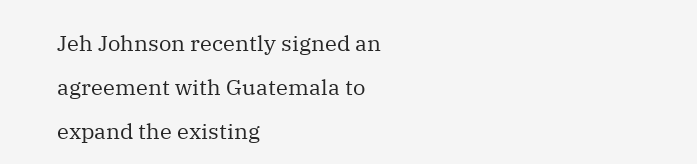Jeh Johnson recently signed an agreement with Guatemala to expand the existing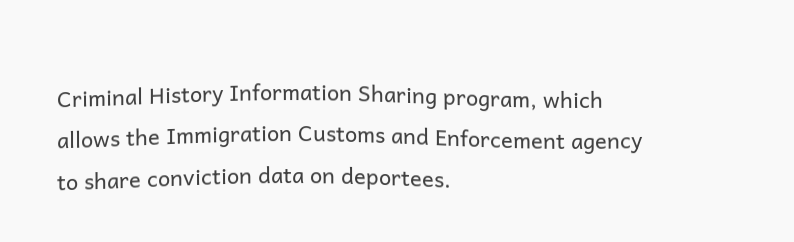Criminal History Information Sharing program, which allows the Immigration Customs and Enforcement agency to share conviction data on deportees.